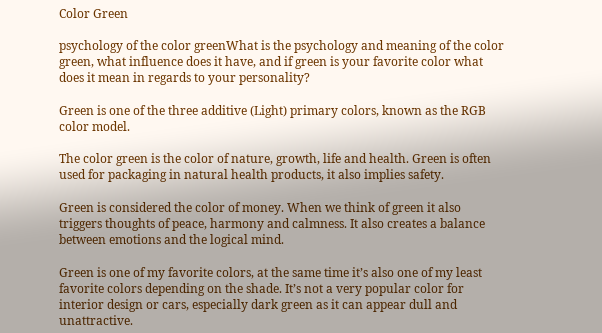Color Green

psychology of the color greenWhat is the psychology and meaning of the color green, what influence does it have, and if green is your favorite color what does it mean in regards to your personality?

Green is one of the three additive (Light) primary colors, known as the RGB color model.

The color green is the color of nature, growth, life and health. Green is often used for packaging in natural health products, it also implies safety.

Green is considered the color of money. When we think of green it also triggers thoughts of peace, harmony and calmness. It also creates a balance between emotions and the logical mind.

Green is one of my favorite colors, at the same time it’s also one of my least favorite colors depending on the shade. It’s not a very popular color for interior design or cars, especially dark green as it can appear dull and unattractive.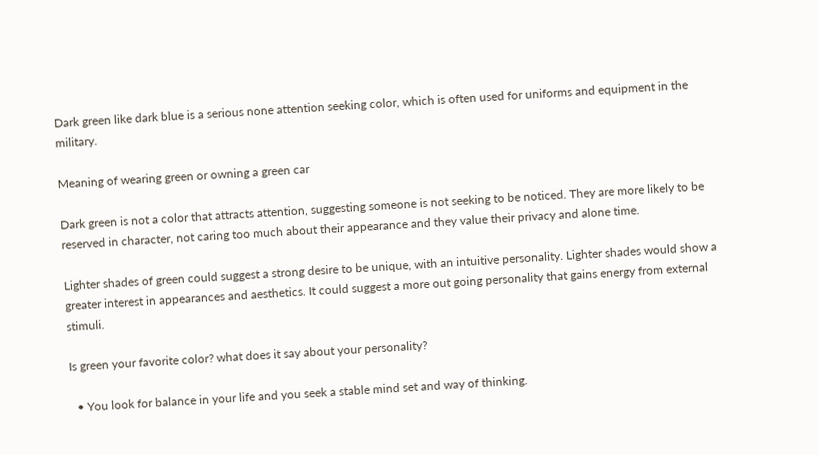Dark green like dark blue is a serious none attention seeking color, which is often used for uniforms and equipment in the military.

Meaning of wearing green or owning a green car

Dark green is not a color that attracts attention, suggesting someone is not seeking to be noticed. They are more likely to be reserved in character, not caring too much about their appearance and they value their privacy and alone time.

Lighter shades of green could suggest a strong desire to be unique, with an intuitive personality. Lighter shades would show a greater interest in appearances and aesthetics. It could suggest a more out going personality that gains energy from external stimuli.

Is green your favorite color? what does it say about your personality?

  • You look for balance in your life and you seek a stable mind set and way of thinking.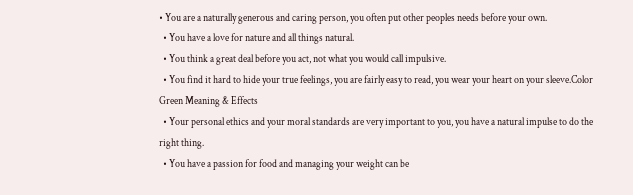• You are a naturally generous and caring person, you often put other peoples needs before your own.
  • You have a love for nature and all things natural.
  • You think a great deal before you act, not what you would call impulsive.
  • You find it hard to hide your true feelings, you are fairly easy to read, you wear your heart on your sleeve.Color Green Meaning & Effects
  • Your personal ethics and your moral standards are very important to you, you have a natural impulse to do the right thing.
  • You have a passion for food and managing your weight can be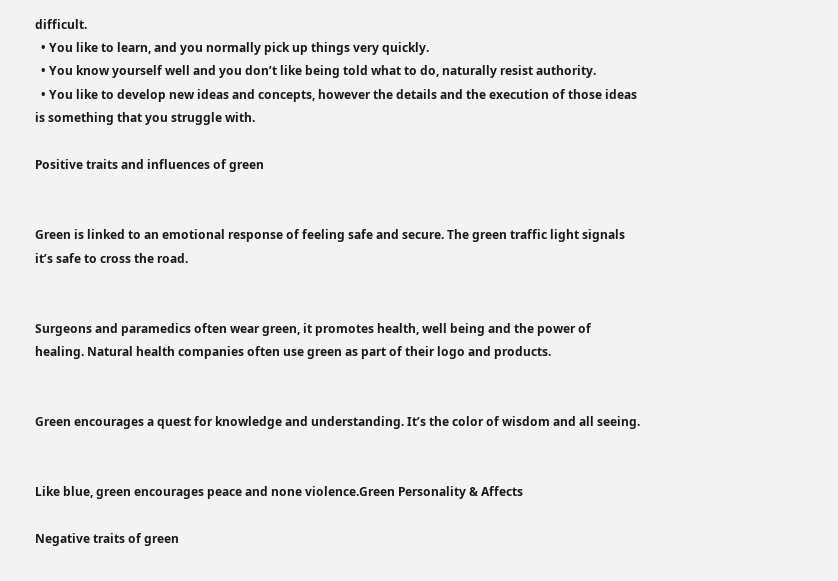difficult.
  • You like to learn, and you normally pick up things very quickly.
  • You know yourself well and you don’t like being told what to do, naturally resist authority.
  • You like to develop new ideas and concepts, however the details and the execution of those ideas is something that you struggle with.

Positive traits and influences of green


Green is linked to an emotional response of feeling safe and secure. The green traffic light signals it’s safe to cross the road.


Surgeons and paramedics often wear green, it promotes health, well being and the power of healing. Natural health companies often use green as part of their logo and products.


Green encourages a quest for knowledge and understanding. It’s the color of wisdom and all seeing.


Like blue, green encourages peace and none violence.Green Personality & Affects

Negative traits of green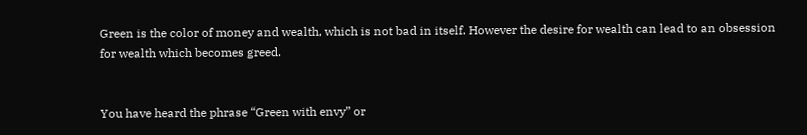Green is the color of money and wealth, which is not bad in itself. However the desire for wealth can lead to an obsession for wealth which becomes greed.


You have heard the phrase “Green with envy” or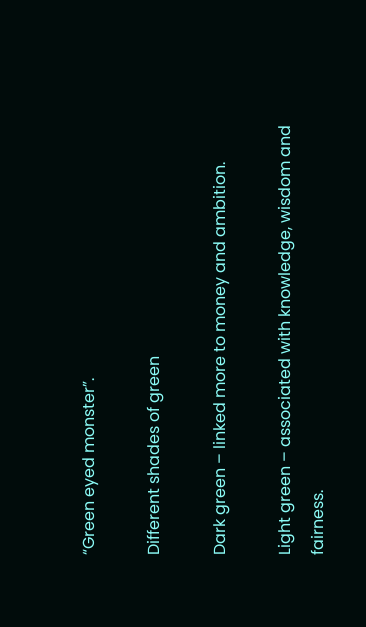“Green eyed monster”.

Different shades of green

Dark green – linked more to money and ambition.

Light green – associated with knowledge, wisdom and fairness.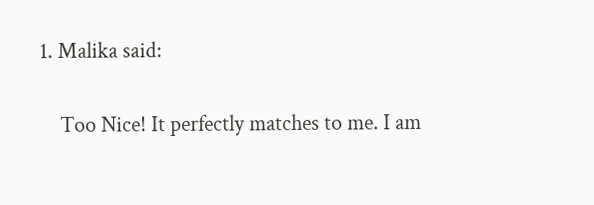1. Malika said:

    Too Nice! It perfectly matches to me. I am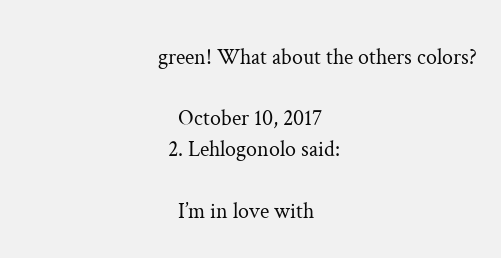green! What about the others colors?

    October 10, 2017
  2. Lehlogonolo said:

    I’m in love with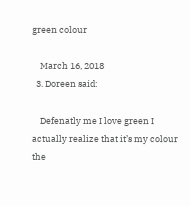green colour

    March 16, 2018
  3. Doreen said:

    Defenatly me I love green I actually realize that it’s my colour the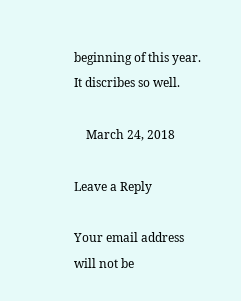beginning of this year. It discribes so well.

    March 24, 2018

Leave a Reply

Your email address will not be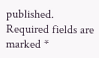published. Required fields are marked *